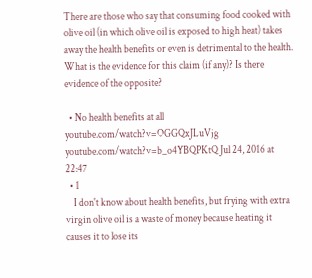There are those who say that consuming food cooked with olive oil (in which olive oil is exposed to high heat) takes away the health benefits or even is detrimental to the health. What is the evidence for this claim (if any)? Is there evidence of the opposite?

  • No health benefits at all youtube.com/watch?v=OGGQxJLuVjg youtube.com/watch?v=b_o4YBQPKtQ Jul 24, 2016 at 22:47
  • 1
    I don't know about health benefits, but frying with extra virgin olive oil is a waste of money because heating it causes it to lose its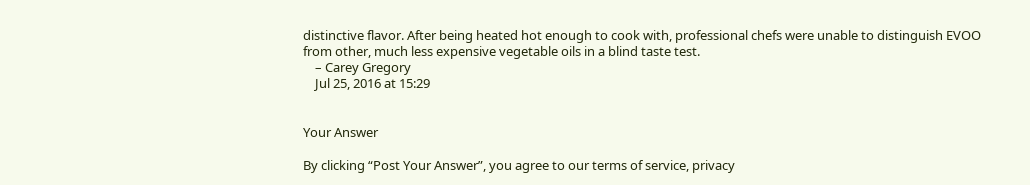distinctive flavor. After being heated hot enough to cook with, professional chefs were unable to distinguish EVOO from other, much less expensive vegetable oils in a blind taste test.
    – Carey Gregory
    Jul 25, 2016 at 15:29


Your Answer

By clicking “Post Your Answer”, you agree to our terms of service, privacy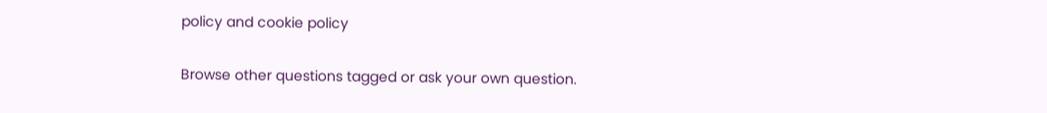policy and cookie policy

Browse other questions tagged or ask your own question.